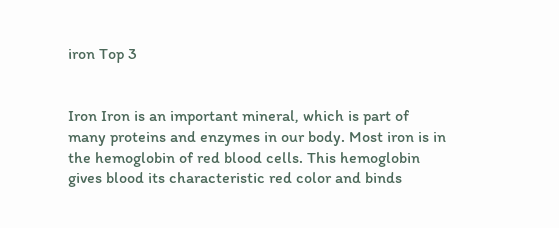iron Top 3


Iron Iron is an important mineral, which is part of many proteins and enzymes in our body. Most iron is in the hemoglobin of red blood cells. This hemoglobin gives blood its characteristic red color and binds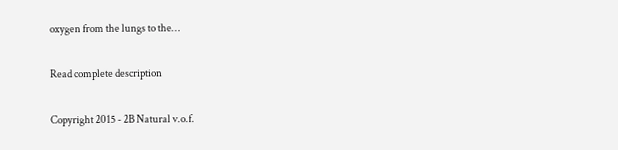oxygen from the lungs to the…

Read complete description

Copyright 2015 - 2B Natural v.o.f.